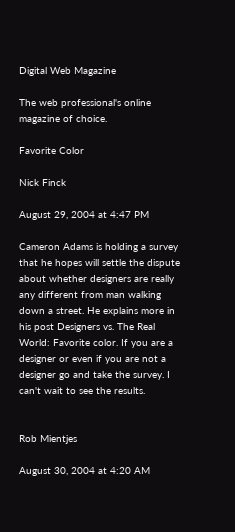Digital Web Magazine

The web professional's online magazine of choice.

Favorite Color

Nick Finck

August 29, 2004 at 4:47 PM

Cameron Adams is holding a survey that he hopes will settle the dispute about whether designers are really any different from man walking down a street. He explains more in his post Designers vs. The Real World: Favorite color. If you are a designer or even if you are not a designer go and take the survey. I can't wait to see the results.


Rob Mientjes

August 30, 2004 at 4:20 AM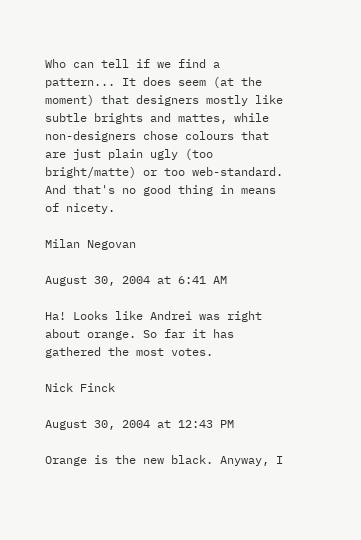Who can tell if we find a pattern... It does seem (at the moment) that designers mostly like subtle brights and mattes, while non-designers chose colours that are just plain ugly (too bright/matte) or too web-standard. And that's no good thing in means of nicety.

Milan Negovan

August 30, 2004 at 6:41 AM

Ha! Looks like Andrei was right about orange. So far it has gathered the most votes.

Nick Finck

August 30, 2004 at 12:43 PM

Orange is the new black. Anyway, I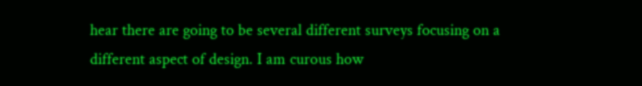hear there are going to be several different surveys focusing on a different aspect of design. I am curous how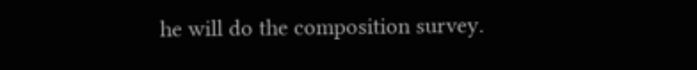he will do the composition survey.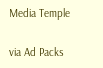Media Temple

via Ad Packs